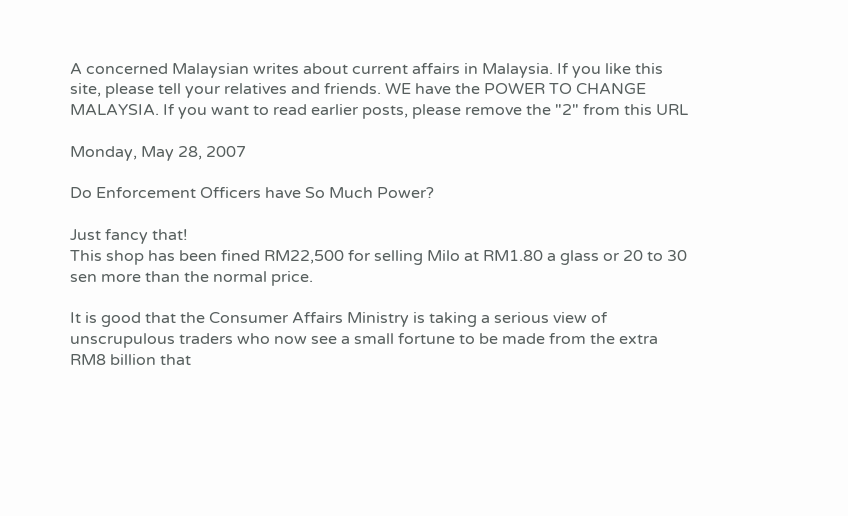A concerned Malaysian writes about current affairs in Malaysia. If you like this site, please tell your relatives and friends. WE have the POWER TO CHANGE MALAYSIA. If you want to read earlier posts, please remove the "2" from this URL

Monday, May 28, 2007

Do Enforcement Officers have So Much Power?

Just fancy that!
This shop has been fined RM22,500 for selling Milo at RM1.80 a glass or 20 to 30 sen more than the normal price.

It is good that the Consumer Affairs Ministry is taking a serious view of unscrupulous traders who now see a small fortune to be made from the extra RM8 billion that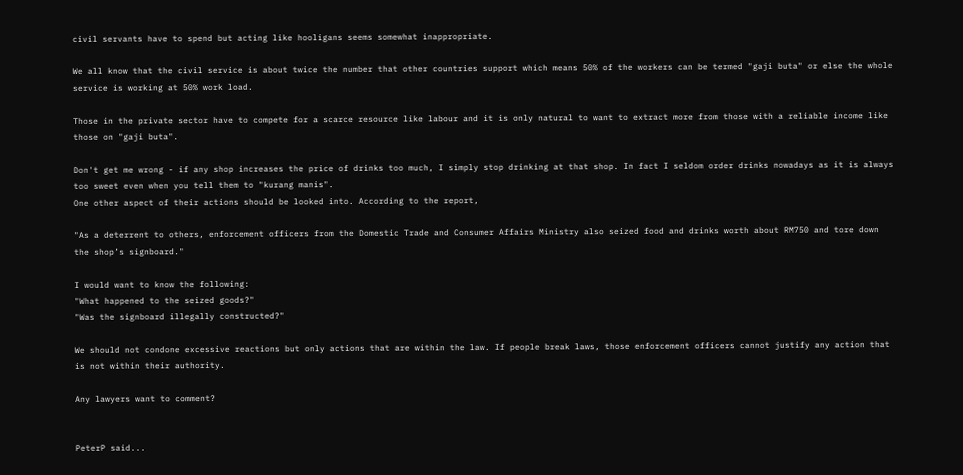civil servants have to spend but acting like hooligans seems somewhat inappropriate.

We all know that the civil service is about twice the number that other countries support which means 50% of the workers can be termed "gaji buta" or else the whole service is working at 50% work load.

Those in the private sector have to compete for a scarce resource like labour and it is only natural to want to extract more from those with a reliable income like those on "gaji buta".

Don't get me wrong - if any shop increases the price of drinks too much, I simply stop drinking at that shop. In fact I seldom order drinks nowadays as it is always too sweet even when you tell them to "kurang manis".
One other aspect of their actions should be looked into. According to the report,

"As a deterrent to others, enforcement officers from the Domestic Trade and Consumer Affairs Ministry also seized food and drinks worth about RM750 and tore down the shop’s signboard."

I would want to know the following:
"What happened to the seized goods?"
"Was the signboard illegally constructed?"

We should not condone excessive reactions but only actions that are within the law. If people break laws, those enforcement officers cannot justify any action that is not within their authority.

Any lawyers want to comment?


PeterP said...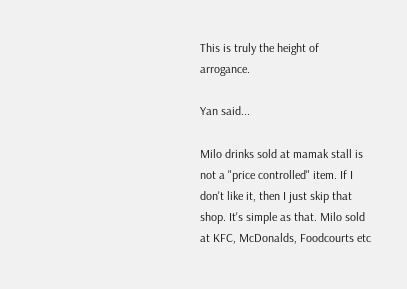This is truly the height of arrogance.

Yan said...

Milo drinks sold at mamak stall is not a "price controlled" item. If I don't like it, then I just skip that shop. It's simple as that. Milo sold at KFC, McDonalds, Foodcourts etc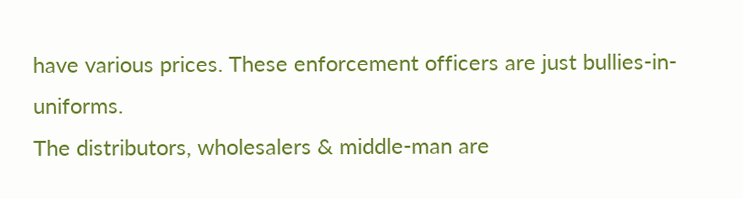have various prices. These enforcement officers are just bullies-in-uniforms.
The distributors, wholesalers & middle-man are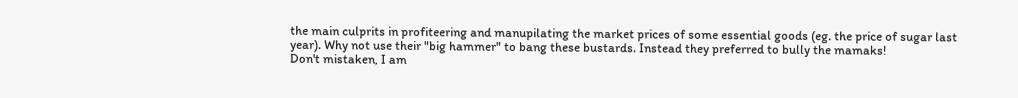the main culprits in profiteering and manupilating the market prices of some essential goods (eg. the price of sugar last year). Why not use their "big hammer" to bang these bustards. Instead they preferred to bully the mamaks!
Don't mistaken, I am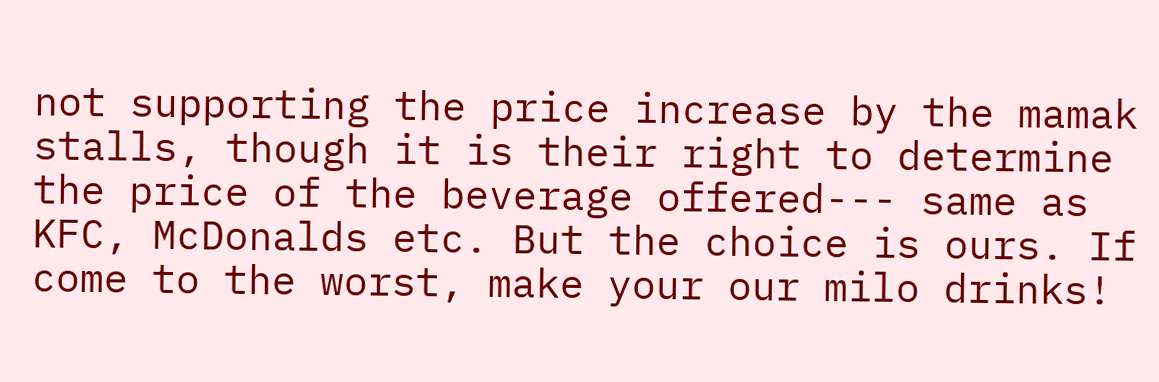not supporting the price increase by the mamak stalls, though it is their right to determine the price of the beverage offered--- same as KFC, McDonalds etc. But the choice is ours. If come to the worst, make your our milo drinks!